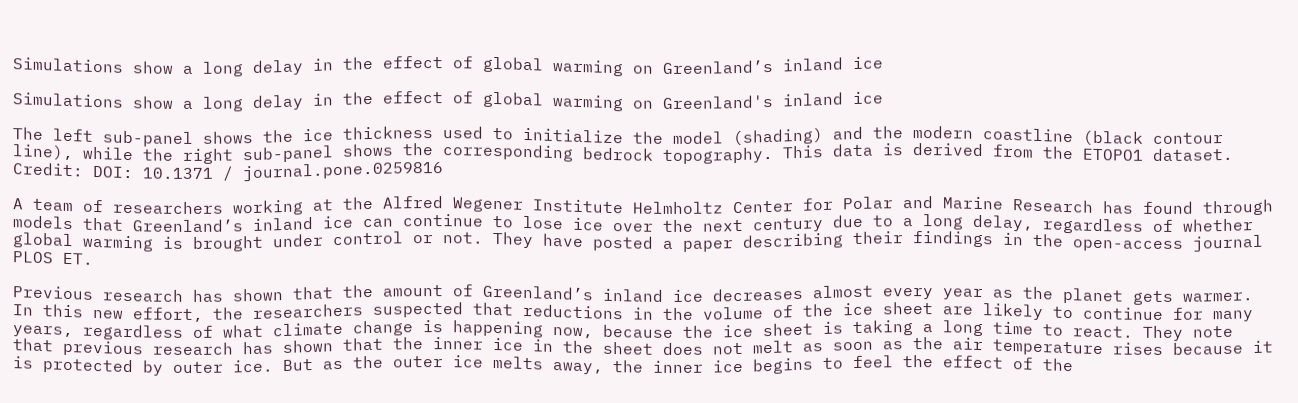Simulations show a long delay in the effect of global warming on Greenland’s inland ice

Simulations show a long delay in the effect of global warming on Greenland's inland ice

The left sub-panel shows the ice thickness used to initialize the model (shading) and the modern coastline (black contour line), while the right sub-panel shows the corresponding bedrock topography. This data is derived from the ETOPO1 dataset. Credit: DOI: 10.1371 / journal.pone.0259816

A team of researchers working at the Alfred Wegener Institute Helmholtz Center for Polar and Marine Research has found through models that Greenland’s inland ice can continue to lose ice over the next century due to a long delay, regardless of whether global warming is brought under control or not. They have posted a paper describing their findings in the open-access journal PLOS ET.

Previous research has shown that the amount of Greenland’s inland ice decreases almost every year as the planet gets warmer. In this new effort, the researchers suspected that reductions in the volume of the ice sheet are likely to continue for many years, regardless of what climate change is happening now, because the ice sheet is taking a long time to react. They note that previous research has shown that the inner ice in the sheet does not melt as soon as the air temperature rises because it is protected by outer ice. But as the outer ice melts away, the inner ice begins to feel the effect of the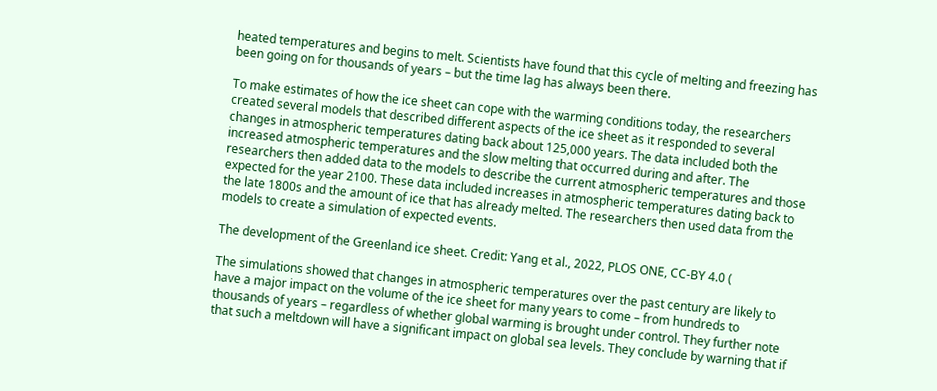heated temperatures and begins to melt. Scientists have found that this cycle of melting and freezing has been going on for thousands of years – but the time lag has always been there.

To make estimates of how the ice sheet can cope with the warming conditions today, the researchers created several models that described different aspects of the ice sheet as it responded to several changes in atmospheric temperatures dating back about 125,000 years. The data included both the increased atmospheric temperatures and the slow melting that occurred during and after. The researchers then added data to the models to describe the current atmospheric temperatures and those expected for the year 2100. These data included increases in atmospheric temperatures dating back to the late 1800s and the amount of ice that has already melted. The researchers then used data from the models to create a simulation of expected events.

The development of the Greenland ice sheet. Credit: Yang et al., 2022, PLOS ONE, CC-BY 4.0 (

The simulations showed that changes in atmospheric temperatures over the past century are likely to have a major impact on the volume of the ice sheet for many years to come – from hundreds to thousands of years – regardless of whether global warming is brought under control. They further note that such a meltdown will have a significant impact on global sea levels. They conclude by warning that if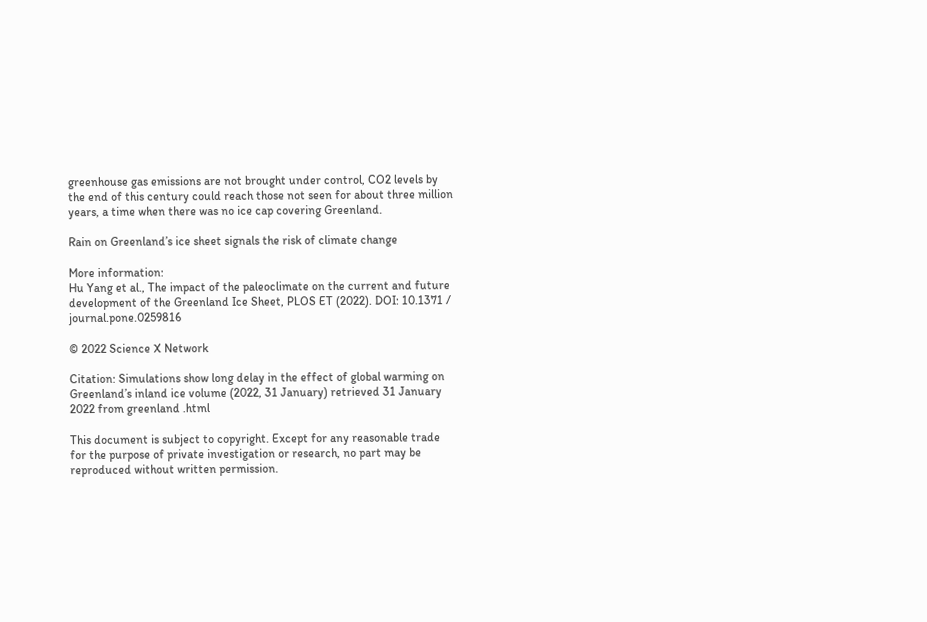greenhouse gas emissions are not brought under control, CO2 levels by the end of this century could reach those not seen for about three million years, a time when there was no ice cap covering Greenland.

Rain on Greenland’s ice sheet signals the risk of climate change

More information:
Hu Yang et al., The impact of the paleoclimate on the current and future development of the Greenland Ice Sheet, PLOS ET (2022). DOI: 10.1371 / journal.pone.0259816

© 2022 Science X Network

Citation: Simulations show long delay in the effect of global warming on Greenland’s inland ice volume (2022, 31 January) retrieved 31 January 2022 from greenland .html

This document is subject to copyright. Except for any reasonable trade for the purpose of private investigation or research, no part may be reproduced without written permission.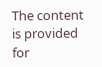The content is provided for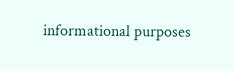informational purposes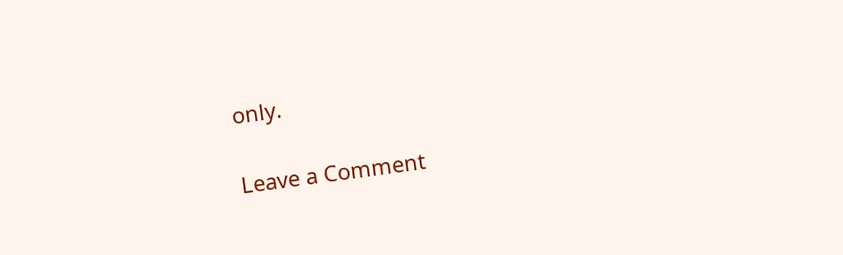only.

Leave a Comment